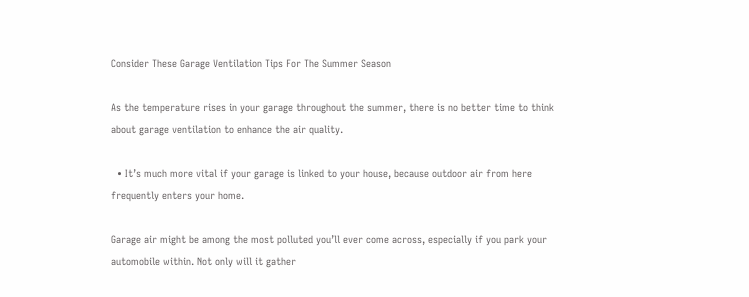Consider These Garage Ventilation Tips For The Summer Season

As the temperature rises in your garage throughout the summer, there is no better time to think about garage ventilation to enhance the air quality.

  • It’s much more vital if your garage is linked to your house, because outdoor air from here frequently enters your home.

Garage air might be among the most polluted you’ll ever come across, especially if you park your automobile within. Not only will it gather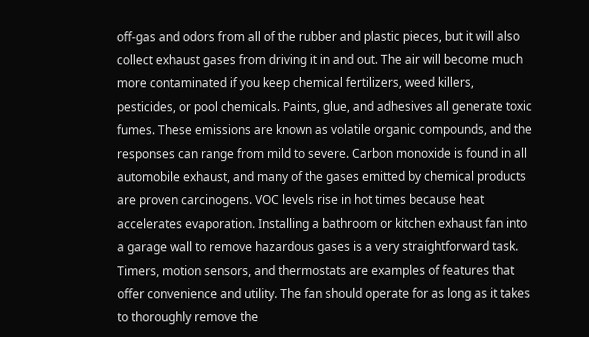off-gas and odors from all of the rubber and plastic pieces, but it will also collect exhaust gases from driving it in and out. The air will become much more contaminated if you keep chemical fertilizers, weed killers, pesticides, or pool chemicals. Paints, glue, and adhesives all generate toxic fumes. These emissions are known as volatile organic compounds, and the responses can range from mild to severe. Carbon monoxide is found in all automobile exhaust, and many of the gases emitted by chemical products are proven carcinogens. VOC levels rise in hot times because heat accelerates evaporation. Installing a bathroom or kitchen exhaust fan into a garage wall to remove hazardous gases is a very straightforward task. Timers, motion sensors, and thermostats are examples of features that offer convenience and utility. The fan should operate for as long as it takes to thoroughly remove the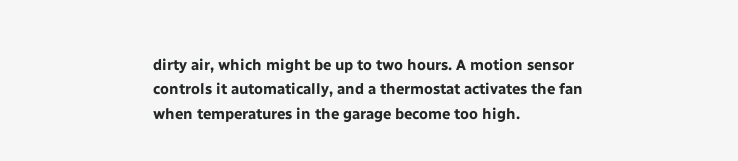dirty air, which might be up to two hours. A motion sensor controls it automatically, and a thermostat activates the fan when temperatures in the garage become too high.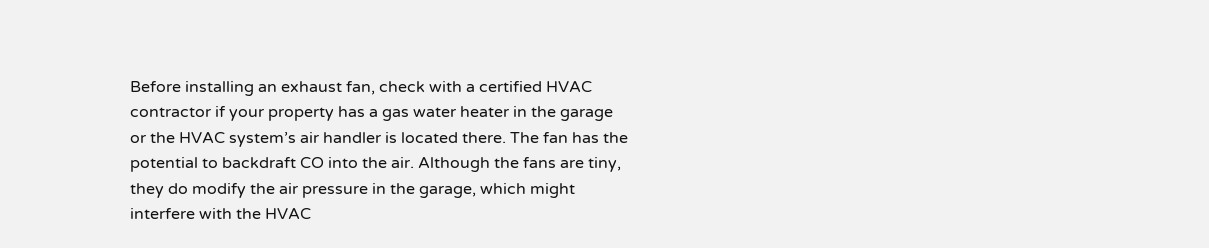Before installing an exhaust fan, check with a certified HVAC contractor if your property has a gas water heater in the garage or the HVAC system’s air handler is located there. The fan has the potential to backdraft CO into the air. Although the fans are tiny, they do modify the air pressure in the garage, which might interfere with the HVAC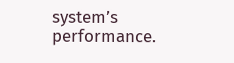system’s performance.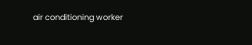air conditioning worker